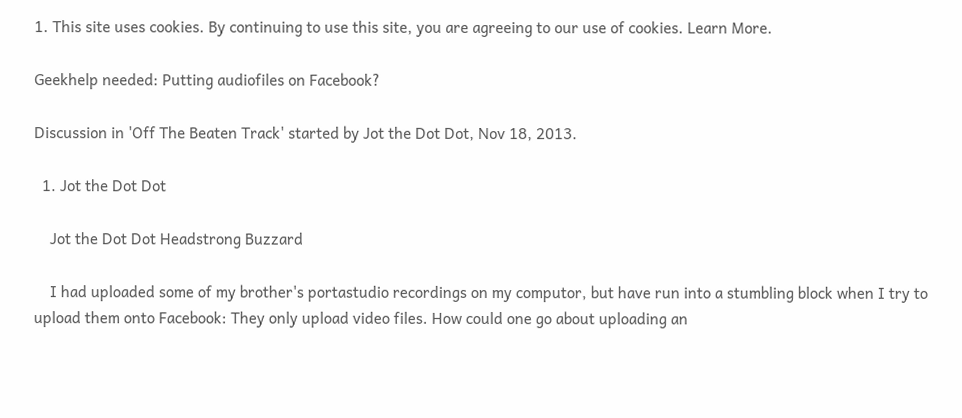1. This site uses cookies. By continuing to use this site, you are agreeing to our use of cookies. Learn More.

Geekhelp needed: Putting audiofiles on Facebook?

Discussion in 'Off The Beaten Track' started by Jot the Dot Dot, Nov 18, 2013.

  1. Jot the Dot Dot

    Jot the Dot Dot Headstrong Buzzard

    I had uploaded some of my brother's portastudio recordings on my computor, but have run into a stumbling block when I try to upload them onto Facebook: They only upload video files. How could one go about uploading an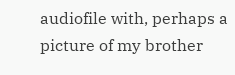audiofile with, perhaps a picture of my brother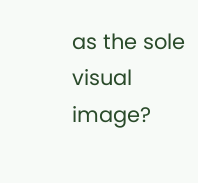as the sole visual image?